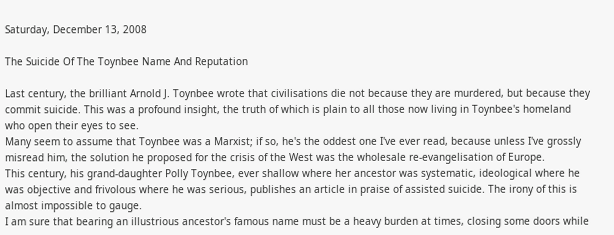Saturday, December 13, 2008

The Suicide Of The Toynbee Name And Reputation

Last century, the brilliant Arnold J. Toynbee wrote that civilisations die not because they are murdered, but because they commit suicide. This was a profound insight, the truth of which is plain to all those now living in Toynbee's homeland who open their eyes to see.
Many seem to assume that Toynbee was a Marxist; if so, he's the oddest one I've ever read, because unless I've grossly misread him, the solution he proposed for the crisis of the West was the wholesale re-evangelisation of Europe.
This century, his grand-daughter Polly Toynbee, ever shallow where her ancestor was systematic, ideological where he was objective and frivolous where he was serious, publishes an article in praise of assisted suicide. The irony of this is almost impossible to gauge.
I am sure that bearing an illustrious ancestor's famous name must be a heavy burden at times, closing some doors while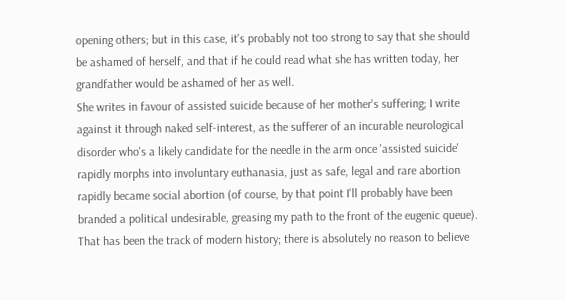opening others; but in this case, it's probably not too strong to say that she should be ashamed of herself, and that if he could read what she has written today, her grandfather would be ashamed of her as well.
She writes in favour of assisted suicide because of her mother's suffering; I write against it through naked self-interest, as the sufferer of an incurable neurological disorder who's a likely candidate for the needle in the arm once 'assisted suicide' rapidly morphs into involuntary euthanasia, just as safe, legal and rare abortion rapidly became social abortion (of course, by that point I'll probably have been branded a political undesirable, greasing my path to the front of the eugenic queue).
That has been the track of modern history; there is absolutely no reason to believe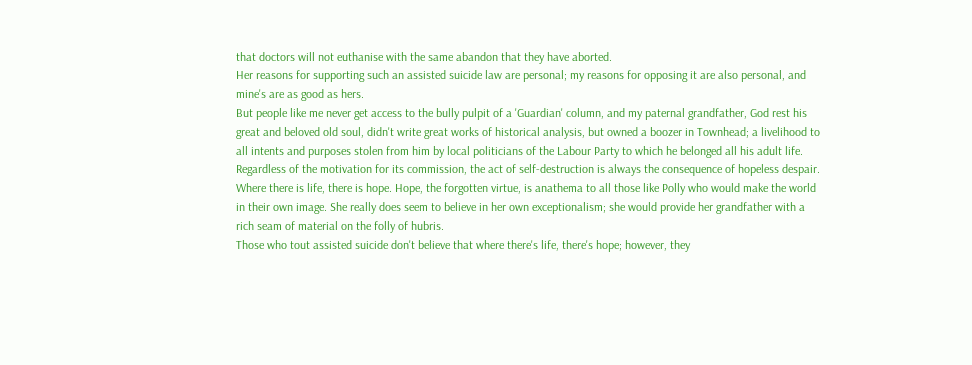that doctors will not euthanise with the same abandon that they have aborted.
Her reasons for supporting such an assisted suicide law are personal; my reasons for opposing it are also personal, and mine's are as good as hers.
But people like me never get access to the bully pulpit of a 'Guardian' column, and my paternal grandfather, God rest his great and beloved old soul, didn't write great works of historical analysis, but owned a boozer in Townhead; a livelihood to all intents and purposes stolen from him by local politicians of the Labour Party to which he belonged all his adult life.
Regardless of the motivation for its commission, the act of self-destruction is always the consequence of hopeless despair. Where there is life, there is hope. Hope, the forgotten virtue, is anathema to all those like Polly who would make the world in their own image. She really does seem to believe in her own exceptionalism; she would provide her grandfather with a rich seam of material on the folly of hubris.
Those who tout assisted suicide don't believe that where there's life, there's hope; however, they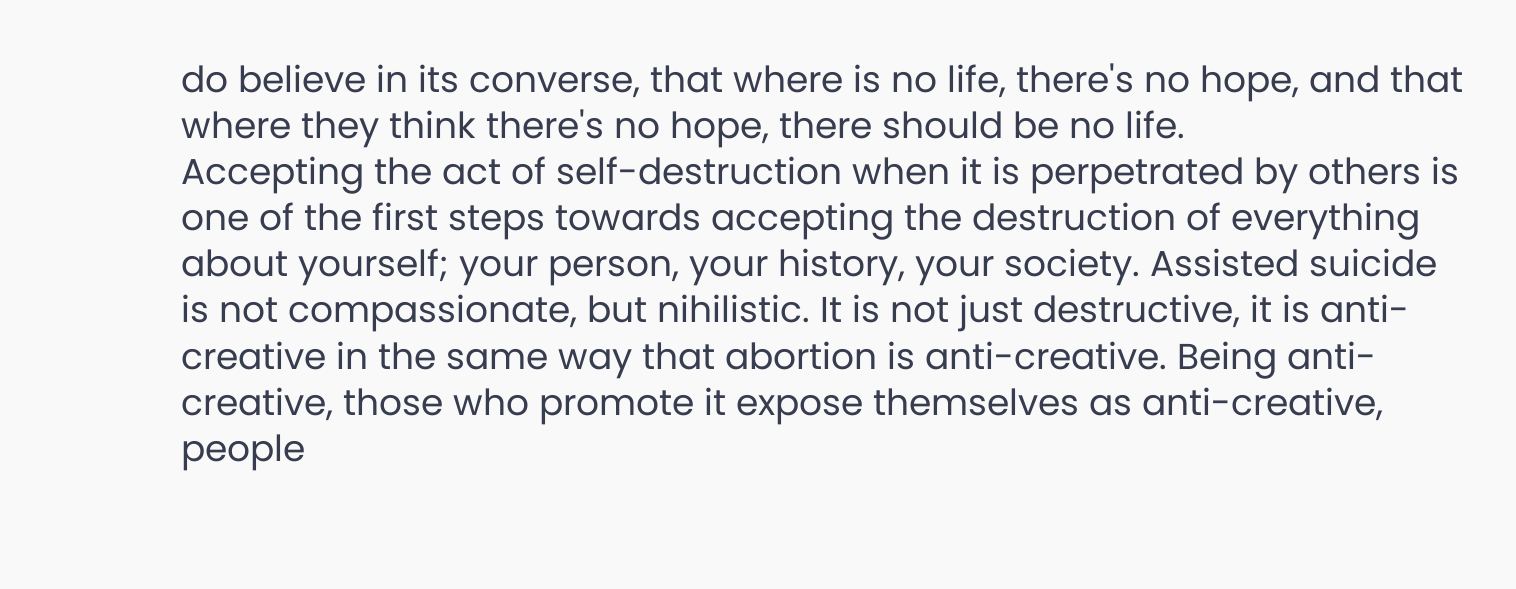do believe in its converse, that where is no life, there's no hope, and that where they think there's no hope, there should be no life.
Accepting the act of self-destruction when it is perpetrated by others is one of the first steps towards accepting the destruction of everything about yourself; your person, your history, your society. Assisted suicide is not compassionate, but nihilistic. It is not just destructive, it is anti-creative in the same way that abortion is anti-creative. Being anti-creative, those who promote it expose themselves as anti-creative, people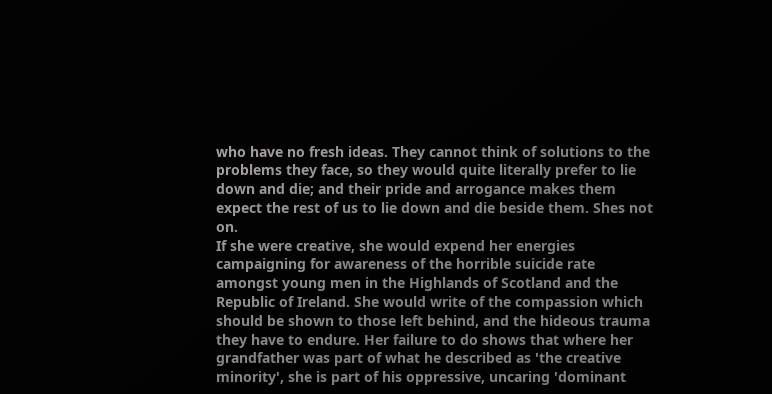who have no fresh ideas. They cannot think of solutions to the problems they face, so they would quite literally prefer to lie down and die; and their pride and arrogance makes them expect the rest of us to lie down and die beside them. Shes not on.
If she were creative, she would expend her energies campaigning for awareness of the horrible suicide rate amongst young men in the Highlands of Scotland and the Republic of Ireland. She would write of the compassion which should be shown to those left behind, and the hideous trauma they have to endure. Her failure to do shows that where her grandfather was part of what he described as 'the creative minority', she is part of his oppressive, uncaring 'dominant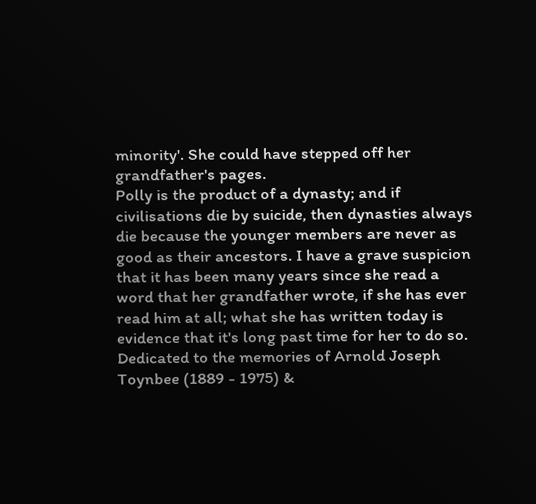minority'. She could have stepped off her grandfather's pages.
Polly is the product of a dynasty; and if civilisations die by suicide, then dynasties always die because the younger members are never as good as their ancestors. I have a grave suspicion that it has been many years since she read a word that her grandfather wrote, if she has ever read him at all; what she has written today is evidence that it's long past time for her to do so.
Dedicated to the memories of Arnold Joseph Toynbee (1889 - 1975) &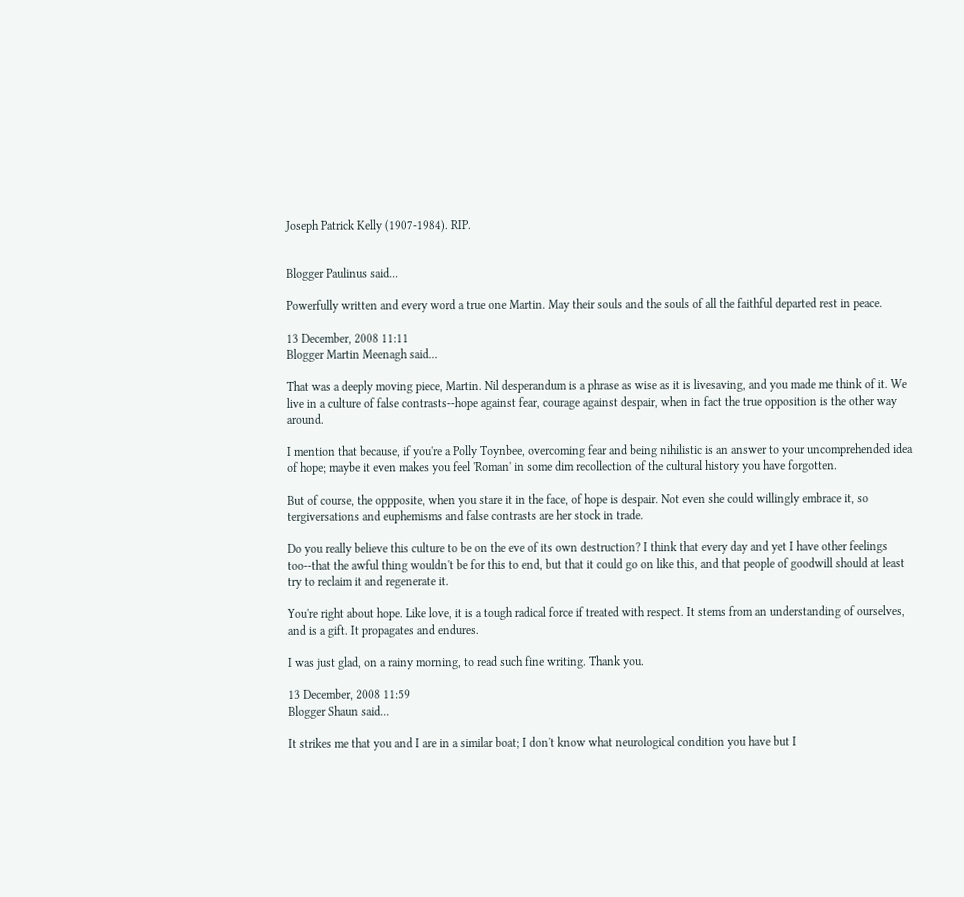Joseph Patrick Kelly (1907-1984). RIP.


Blogger Paulinus said...

Powerfully written and every word a true one Martin. May their souls and the souls of all the faithful departed rest in peace.

13 December, 2008 11:11
Blogger Martin Meenagh said...

That was a deeply moving piece, Martin. Nil desperandum is a phrase as wise as it is livesaving, and you made me think of it. We live in a culture of false contrasts--hope against fear, courage against despair, when in fact the true opposition is the other way around.

I mention that because, if you're a Polly Toynbee, overcoming fear and being nihilistic is an answer to your uncomprehended idea of hope; maybe it even makes you feel 'Roman' in some dim recollection of the cultural history you have forgotten.

But of course, the oppposite, when you stare it in the face, of hope is despair. Not even she could willingly embrace it, so tergiversations and euphemisms and false contrasts are her stock in trade.

Do you really believe this culture to be on the eve of its own destruction? I think that every day and yet I have other feelings too--that the awful thing wouldn't be for this to end, but that it could go on like this, and that people of goodwill should at least try to reclaim it and regenerate it.

You're right about hope. Like love, it is a tough radical force if treated with respect. It stems from an understanding of ourselves, and is a gift. It propagates and endures.

I was just glad, on a rainy morning, to read such fine writing. Thank you.

13 December, 2008 11:59
Blogger Shaun said...

It strikes me that you and I are in a similar boat; I don't know what neurological condition you have but I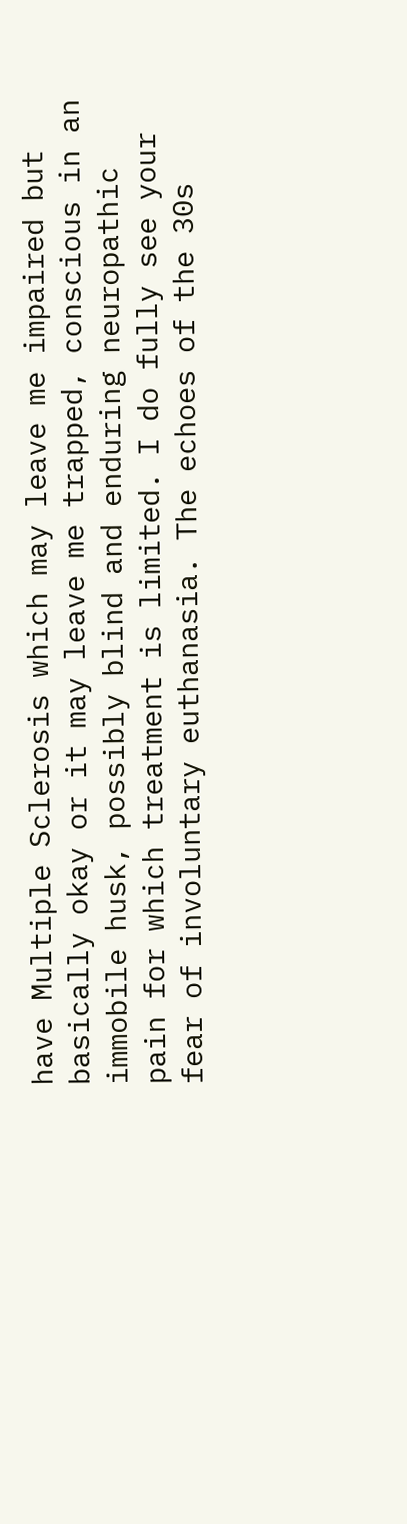have Multiple Sclerosis which may leave me impaired but basically okay or it may leave me trapped, conscious in an immobile husk, possibly blind and enduring neuropathic pain for which treatment is limited. I do fully see your fear of involuntary euthanasia. The echoes of the 30s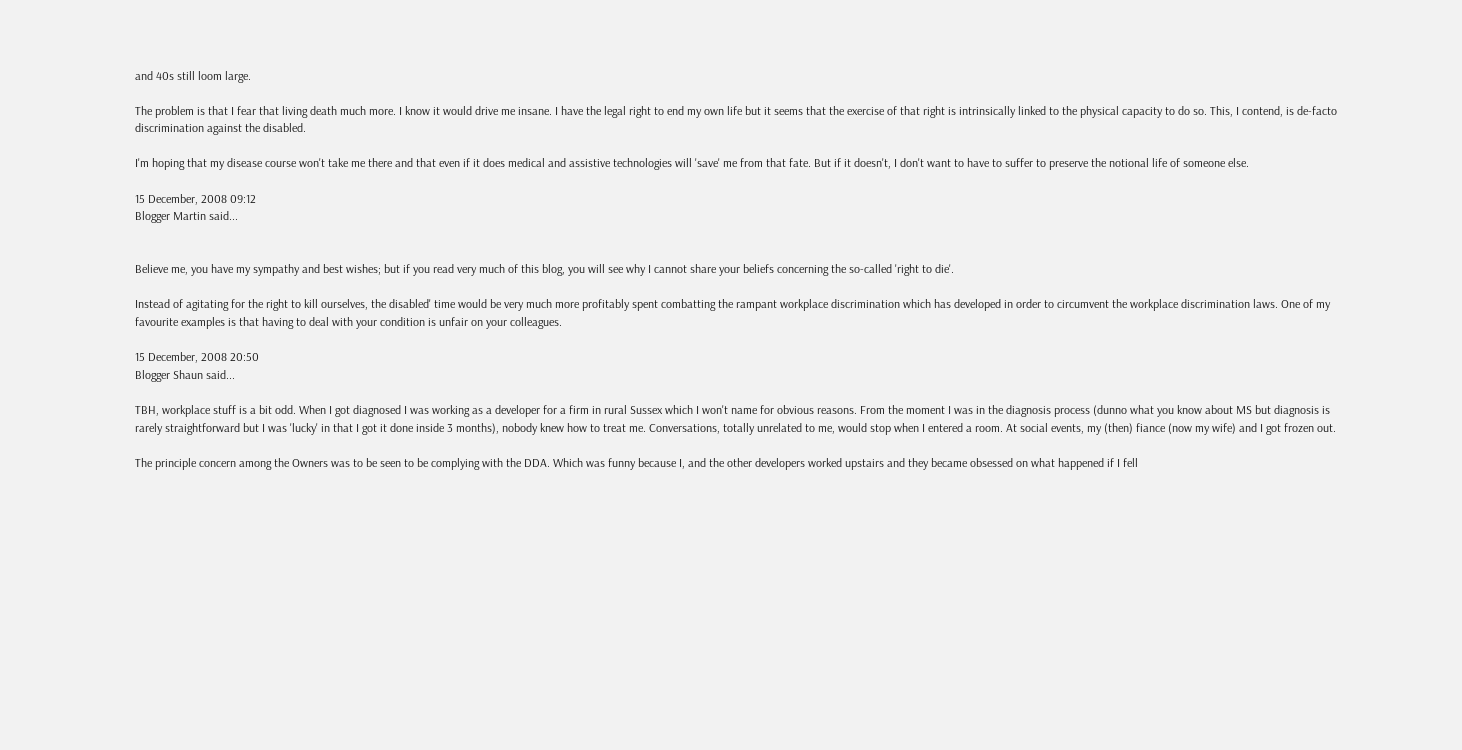and 40s still loom large.

The problem is that I fear that living death much more. I know it would drive me insane. I have the legal right to end my own life but it seems that the exercise of that right is intrinsically linked to the physical capacity to do so. This, I contend, is de-facto discrimination against the disabled.

I'm hoping that my disease course won't take me there and that even if it does medical and assistive technologies will 'save' me from that fate. But if it doesn't, I don't want to have to suffer to preserve the notional life of someone else.

15 December, 2008 09:12
Blogger Martin said...


Believe me, you have my sympathy and best wishes; but if you read very much of this blog, you will see why I cannot share your beliefs concerning the so-called 'right to die'.

Instead of agitating for the right to kill ourselves, the disabled' time would be very much more profitably spent combatting the rampant workplace discrimination which has developed in order to circumvent the workplace discrimination laws. One of my favourite examples is that having to deal with your condition is unfair on your colleagues.

15 December, 2008 20:50
Blogger Shaun said...

TBH, workplace stuff is a bit odd. When I got diagnosed I was working as a developer for a firm in rural Sussex which I won't name for obvious reasons. From the moment I was in the diagnosis process (dunno what you know about MS but diagnosis is rarely straightforward but I was 'lucky' in that I got it done inside 3 months), nobody knew how to treat me. Conversations, totally unrelated to me, would stop when I entered a room. At social events, my (then) fiance (now my wife) and I got frozen out.

The principle concern among the Owners was to be seen to be complying with the DDA. Which was funny because I, and the other developers worked upstairs and they became obsessed on what happened if I fell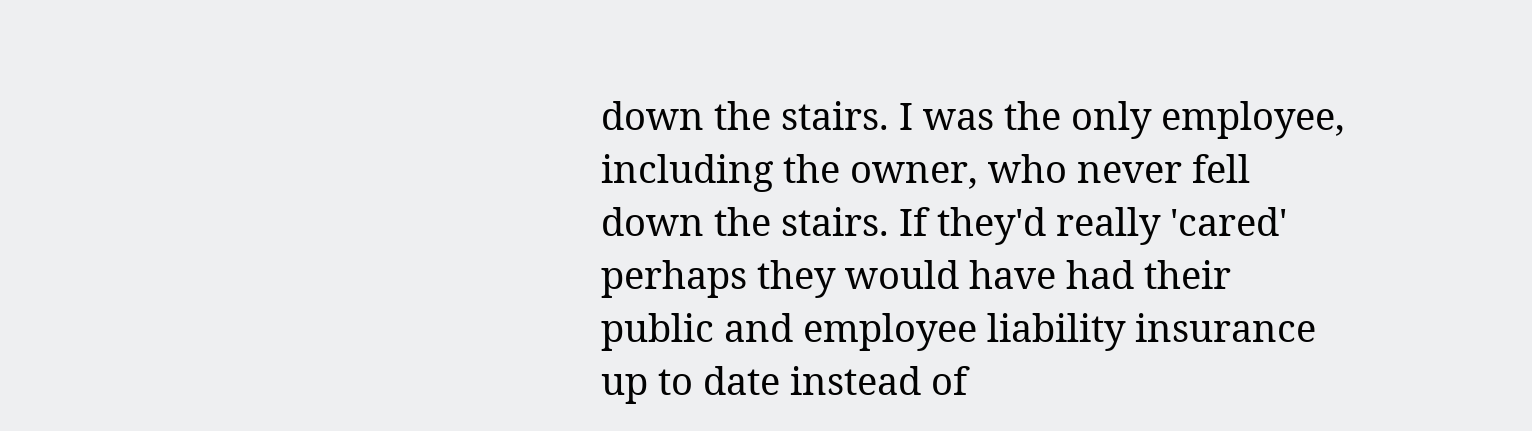down the stairs. I was the only employee, including the owner, who never fell down the stairs. If they'd really 'cared' perhaps they would have had their public and employee liability insurance up to date instead of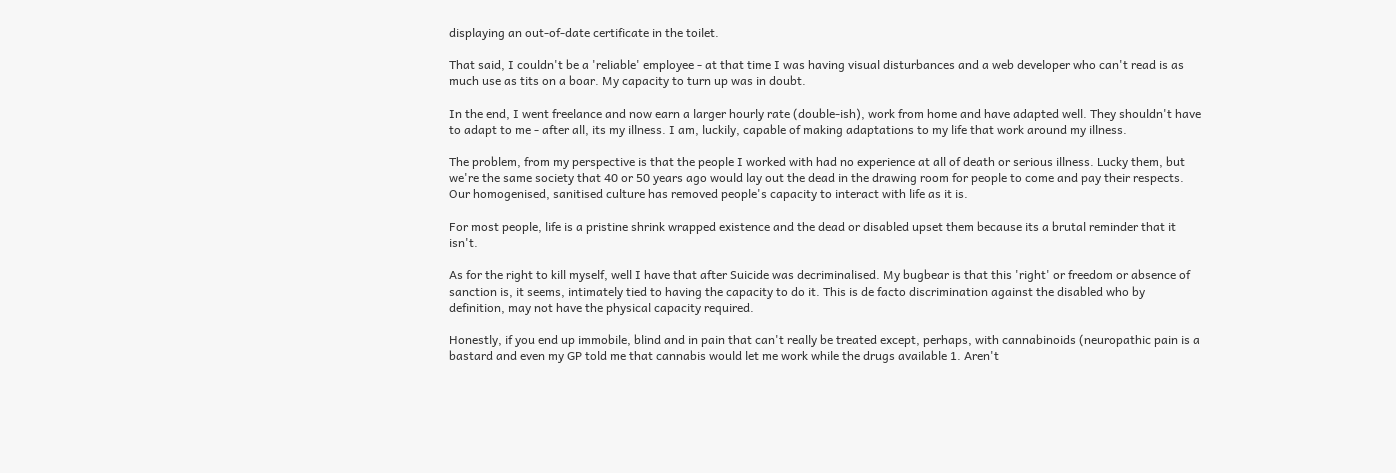displaying an out-of-date certificate in the toilet.

That said, I couldn't be a 'reliable' employee - at that time I was having visual disturbances and a web developer who can't read is as much use as tits on a boar. My capacity to turn up was in doubt.

In the end, I went freelance and now earn a larger hourly rate (double-ish), work from home and have adapted well. They shouldn't have to adapt to me - after all, its my illness. I am, luckily, capable of making adaptations to my life that work around my illness.

The problem, from my perspective is that the people I worked with had no experience at all of death or serious illness. Lucky them, but we're the same society that 40 or 50 years ago would lay out the dead in the drawing room for people to come and pay their respects. Our homogenised, sanitised culture has removed people's capacity to interact with life as it is.

For most people, life is a pristine shrink wrapped existence and the dead or disabled upset them because its a brutal reminder that it isn't.

As for the right to kill myself, well I have that after Suicide was decriminalised. My bugbear is that this 'right' or freedom or absence of sanction is, it seems, intimately tied to having the capacity to do it. This is de facto discrimination against the disabled who by definition, may not have the physical capacity required.

Honestly, if you end up immobile, blind and in pain that can't really be treated except, perhaps, with cannabinoids (neuropathic pain is a bastard and even my GP told me that cannabis would let me work while the drugs available 1. Aren't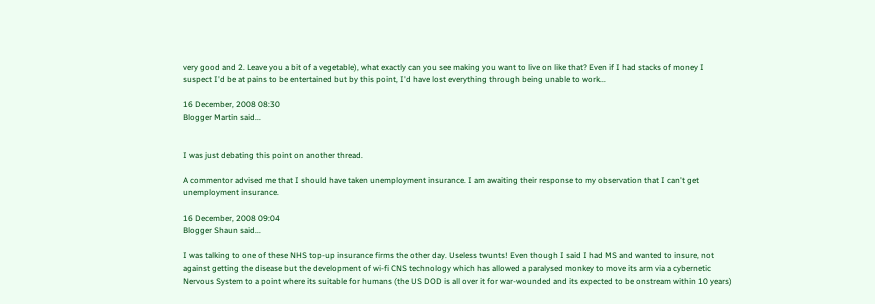very good and 2. Leave you a bit of a vegetable), what exactly can you see making you want to live on like that? Even if I had stacks of money I suspect I'd be at pains to be entertained but by this point, I'd have lost everything through being unable to work...

16 December, 2008 08:30
Blogger Martin said...


I was just debating this point on another thread.

A commentor advised me that I should have taken unemployment insurance. I am awaiting their response to my observation that I can't get unemployment insurance.

16 December, 2008 09:04
Blogger Shaun said...

I was talking to one of these NHS top-up insurance firms the other day. Useless twunts! Even though I said I had MS and wanted to insure, not against getting the disease but the development of wi-fi CNS technology which has allowed a paralysed monkey to move its arm via a cybernetic Nervous System to a point where its suitable for humans (the US DOD is all over it for war-wounded and its expected to be onstream within 10 years)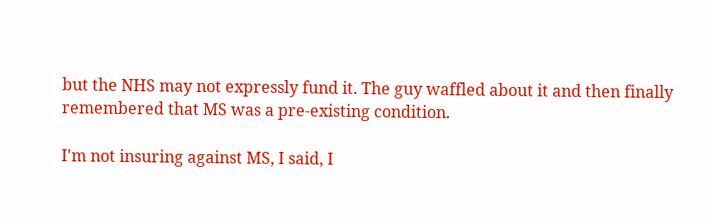but the NHS may not expressly fund it. The guy waffled about it and then finally remembered that MS was a pre-existing condition.

I'm not insuring against MS, I said, I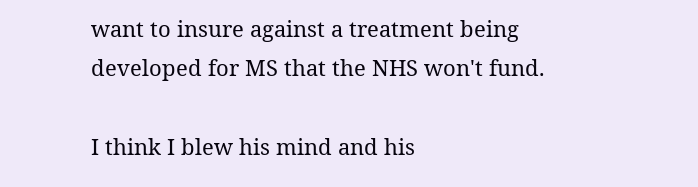want to insure against a treatment being developed for MS that the NHS won't fund.

I think I blew his mind and his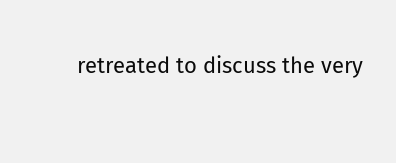retreated to discuss the very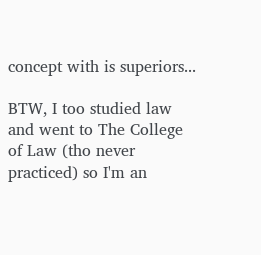concept with is superiors...

BTW, I too studied law and went to The College of Law (tho never practiced) so I'm an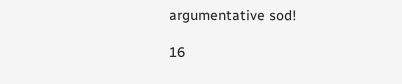argumentative sod!

16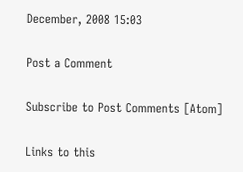December, 2008 15:03

Post a Comment

Subscribe to Post Comments [Atom]

Links to this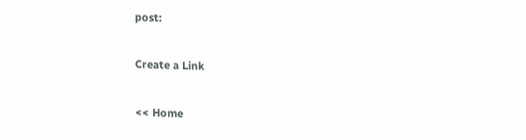post:

Create a Link

<< Home